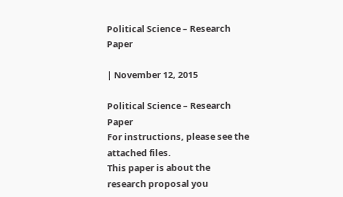Political Science – Research Paper

| November 12, 2015

Political Science – Research Paper
For instructions, please see the attached files.
This paper is about the research proposal you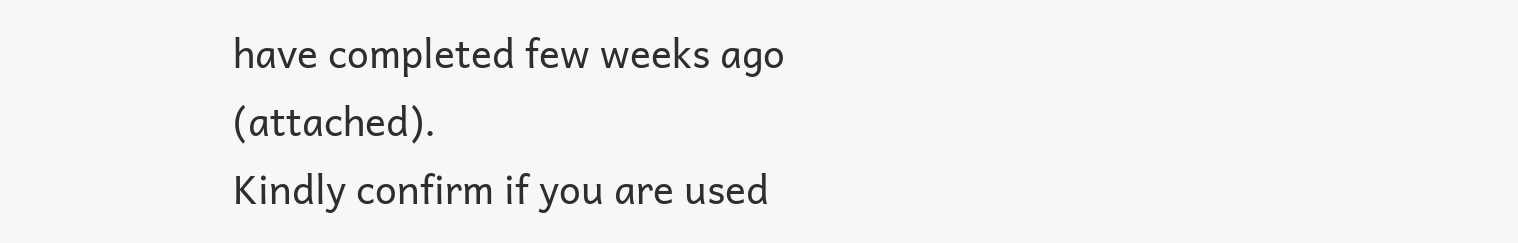have completed few weeks ago (attached).
Kindly confirm if you are used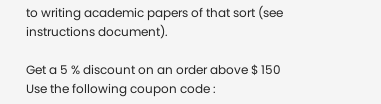to writing academic papers of that sort (see instructions document).

Get a 5 % discount on an order above $ 150
Use the following coupon code :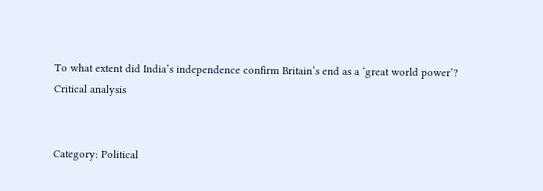To what extent did India’s independence confirm Britain’s end as a ‘great world power’?
Critical analysis


Category: Political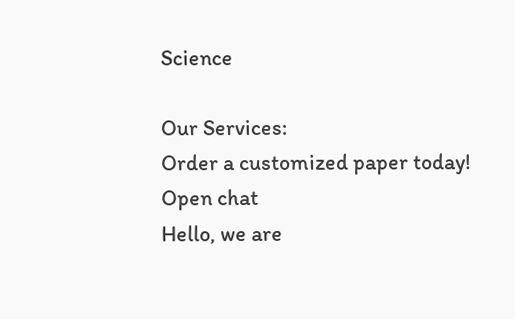Science

Our Services:
Order a customized paper today!
Open chat
Hello, we are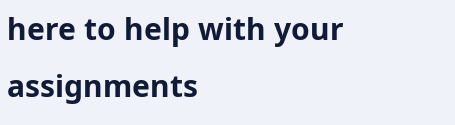here to help with your assignments